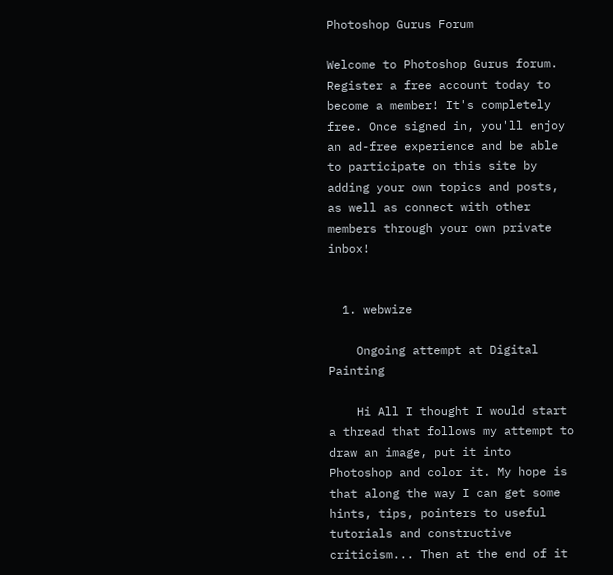Photoshop Gurus Forum

Welcome to Photoshop Gurus forum. Register a free account today to become a member! It's completely free. Once signed in, you'll enjoy an ad-free experience and be able to participate on this site by adding your own topics and posts, as well as connect with other members through your own private inbox!


  1. webwize

    Ongoing attempt at Digital Painting

    Hi All I thought I would start a thread that follows my attempt to draw an image, put it into Photoshop and color it. My hope is that along the way I can get some hints, tips, pointers to useful tutorials and constructive criticism... Then at the end of it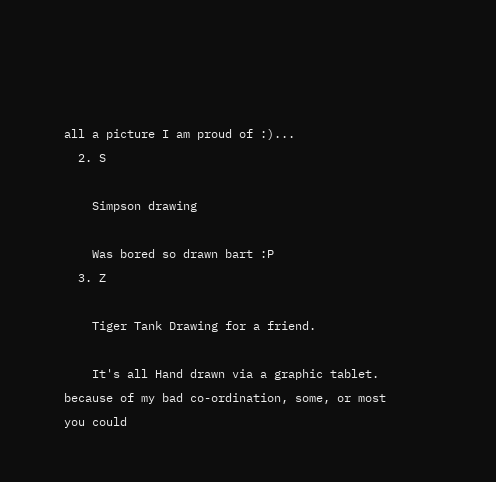all a picture I am proud of :)...
  2. S

    Simpson drawing

    Was bored so drawn bart :P
  3. Z

    Tiger Tank Drawing for a friend.

    It's all Hand drawn via a graphic tablet. because of my bad co-ordination, some, or most you could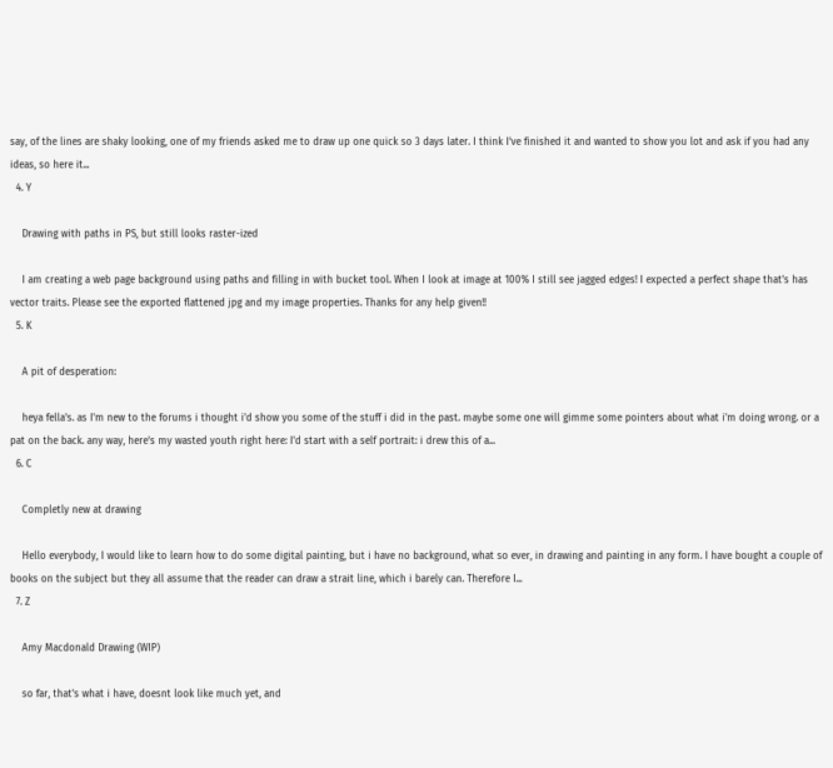say, of the lines are shaky looking, one of my friends asked me to draw up one quick so 3 days later. I think I've finished it and wanted to show you lot and ask if you had any ideas, so here it...
  4. Y

    Drawing with paths in PS, but still looks raster-ized

    I am creating a web page background using paths and filling in with bucket tool. When I look at image at 100% I still see jagged edges! I expected a perfect shape that's has vector traits. Please see the exported flattened jpg and my image properties. Thanks for any help given!!
  5. K

    A pit of desperation:

    heya fella's. as I'm new to the forums i thought i'd show you some of the stuff i did in the past. maybe some one will gimme some pointers about what i'm doing wrong. or a pat on the back. any way, here's my wasted youth right here: I'd start with a self portrait: i drew this of a...
  6. C

    Completly new at drawing

    Hello everybody, I would like to learn how to do some digital painting, but i have no background, what so ever, in drawing and painting in any form. I have bought a couple of books on the subject but they all assume that the reader can draw a strait line, which i barely can. Therefore I...
  7. Z

    Amy Macdonald Drawing (WIP)

    so far, that's what i have, doesnt look like much yet, and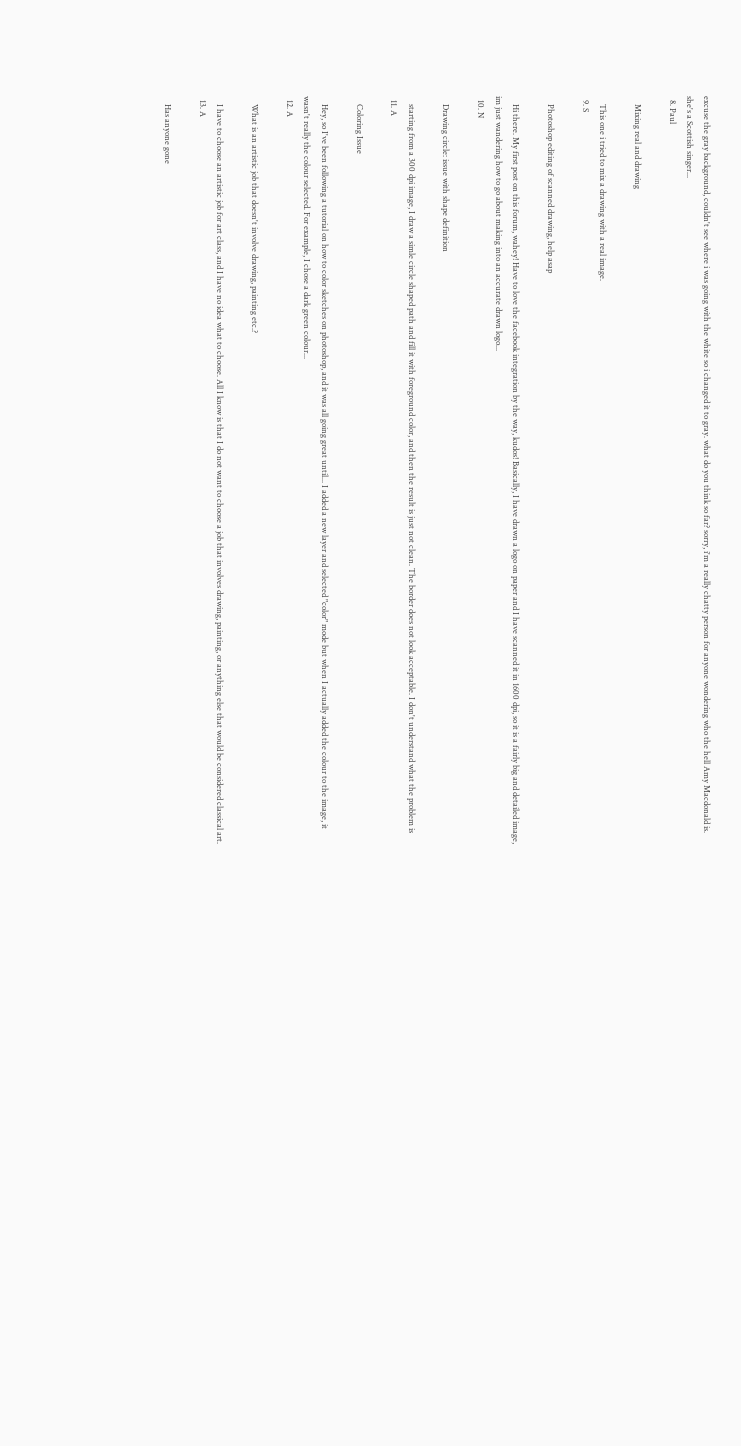excuse the gray background, couldn't see where i was going with the white so i changed it to gray. what do you think so far? sorry, i'm a really chatty person for anyone wondering who the hell Amy Macdonald is. she's a Scottish singer...
  8. Paul

    Mixing real and drawing

    This one i tried to mix a drawing with a real image.
  9. S

    Photoshop editing of scanned drawing, help asap

    Hi there. My first post on this forum, wahey! Have to love the facebook integration by the way, kudos! Basically, I have drawn a logo on paper and I have scanned it in 1600 dpi, so it is a fairly big and detailed image, im just wandering how to go about making into an accurate drawn logo...
  10. N

    Drawing circle: issue with shape definition

    starting from a 300 dpi image, I draw a simle circle shaped path and fill it with foreground color, and then the result is just not clean. The border does not look acceptable. I don't understand what the problem is
  11. A

    Coloring Issue

    Hey, so I've been following a tutorial on how to color sketches on photoshop, and it was all going great until... I added a new layer and selected "color" mode but when I actually added the colour to the image, it wasn't really the colour selected. For example, I chose a dark green colour...
  12. A

    What is an artistic job that doesn't involve drawing, painting etc.?

    I have to choose an artistic job for art class, and I have no idea what to choose. All I know is that I do not want to choose a job that involves drawing, painting, or anything else that would be considered classical art.
  13. A

    Has anyone gone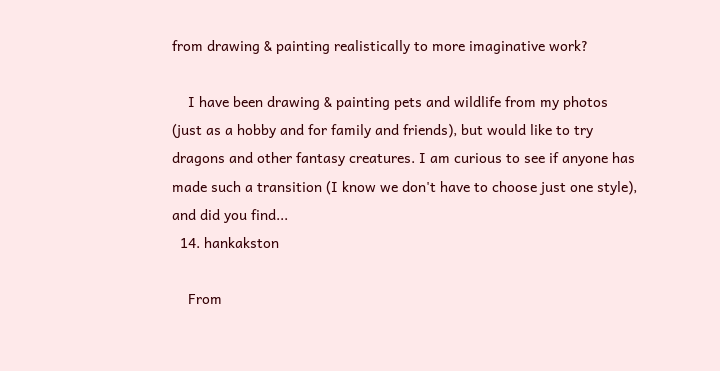from drawing & painting realistically to more imaginative work?

    I have been drawing & painting pets and wildlife from my photos (just as a hobby and for family and friends), but would like to try dragons and other fantasy creatures. I am curious to see if anyone has made such a transition (I know we don't have to choose just one style), and did you find...
  14. hankakston

    From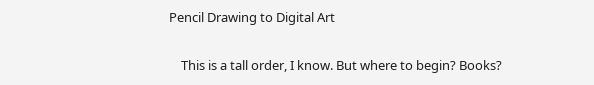Pencil Drawing to Digital Art

    This is a tall order, I know. But where to begin? Books?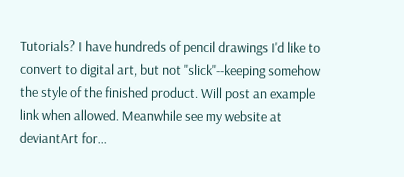Tutorials? I have hundreds of pencil drawings I'd like to convert to digital art, but not "slick"--keeping somehow the style of the finished product. Will post an example link when allowed. Meanwhile see my website at deviantArt for...